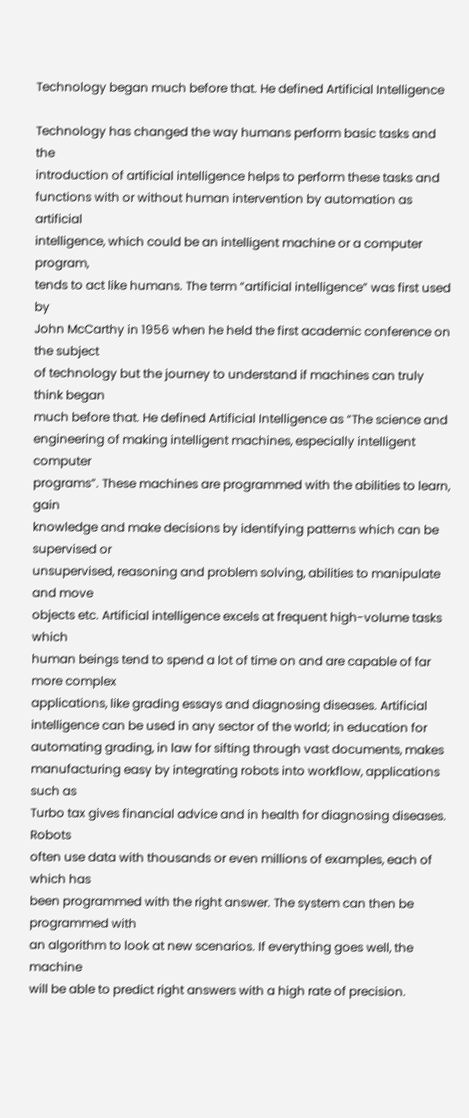Technology began much before that. He defined Artificial Intelligence

Technology has changed the way humans perform basic tasks and the
introduction of artificial intelligence helps to perform these tasks and
functions with or without human intervention by automation as artificial
intelligence, which could be an intelligent machine or a computer program,
tends to act like humans. The term “artificial intelligence” was first used by
John McCarthy in 1956 when he held the first academic conference on the subject
of technology but the journey to understand if machines can truly think began
much before that. He defined Artificial Intelligence as “The science and
engineering of making intelligent machines, especially intelligent computer
programs”. These machines are programmed with the abilities to learn, gain
knowledge and make decisions by identifying patterns which can be supervised or
unsupervised, reasoning and problem solving, abilities to manipulate and move
objects etc. Artificial intelligence excels at frequent high-volume tasks which
human beings tend to spend a lot of time on and are capable of far more complex
applications, like grading essays and diagnosing diseases. Artificial
intelligence can be used in any sector of the world; in education for
automating grading, in law for sifting through vast documents, makes
manufacturing easy by integrating robots into workflow, applications such as
Turbo tax gives financial advice and in health for diagnosing diseases. Robots
often use data with thousands or even millions of examples, each of which has
been programmed with the right answer. The system can then be programmed with
an algorithm to look at new scenarios. If everything goes well, the machine
will be able to predict right answers with a high rate of precision.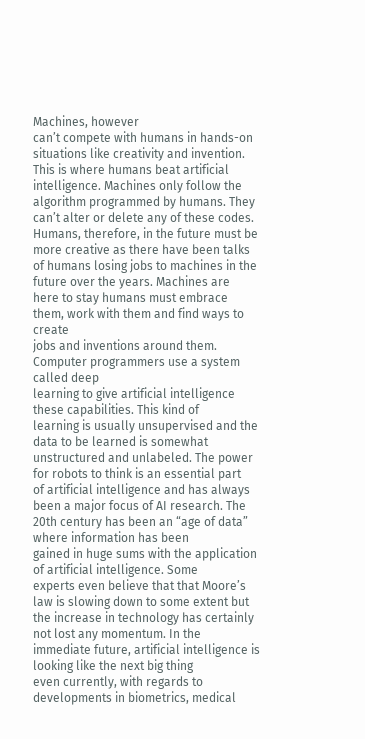Machines, however
can’t compete with humans in hands-on situations like creativity and invention.
This is where humans beat artificial intelligence. Machines only follow the
algorithm programmed by humans. They can’t alter or delete any of these codes.
Humans, therefore, in the future must be more creative as there have been talks
of humans losing jobs to machines in the future over the years. Machines are
here to stay humans must embrace them, work with them and find ways to create
jobs and inventions around them. Computer programmers use a system called deep
learning to give artificial intelligence these capabilities. This kind of
learning is usually unsupervised and the data to be learned is somewhat
unstructured and unlabeled. The power for robots to think is an essential part
of artificial intelligence and has always been a major focus of AI research. The
20th century has been an “age of data” where information has been
gained in huge sums with the application of artificial intelligence. Some
experts even believe that that Moore’s law is slowing down to some extent but
the increase in technology has certainly not lost any momentum. In the
immediate future, artificial intelligence is looking like the next big thing
even currently, with regards to developments in biometrics, medical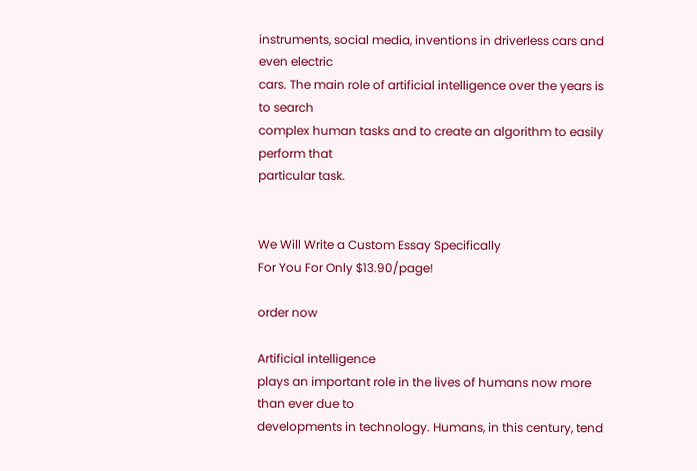instruments, social media, inventions in driverless cars and even electric
cars. The main role of artificial intelligence over the years is to search
complex human tasks and to create an algorithm to easily perform that
particular task.


We Will Write a Custom Essay Specifically
For You For Only $13.90/page!

order now

Artificial intelligence
plays an important role in the lives of humans now more than ever due to
developments in technology. Humans, in this century, tend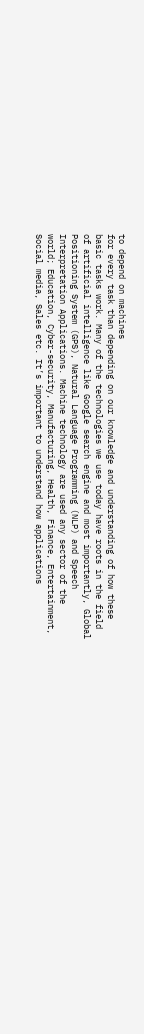to depend on machines
for every task than depending on our knowledge and understanding of how these
basic tasks work. Many of the technologies we use today have roots in the field
of artificial intelligence like Google search engine and most importantly, Global
Positioning System (GPS), Natural Language Programming (NLP) and Speech
Interpretation Applications. Machine technology are used any sector of the
world; Education, Cyber-security, Manufacturing, Health, Finance, Entertainment,
Social media, Sales etc. It’s important to understand how applications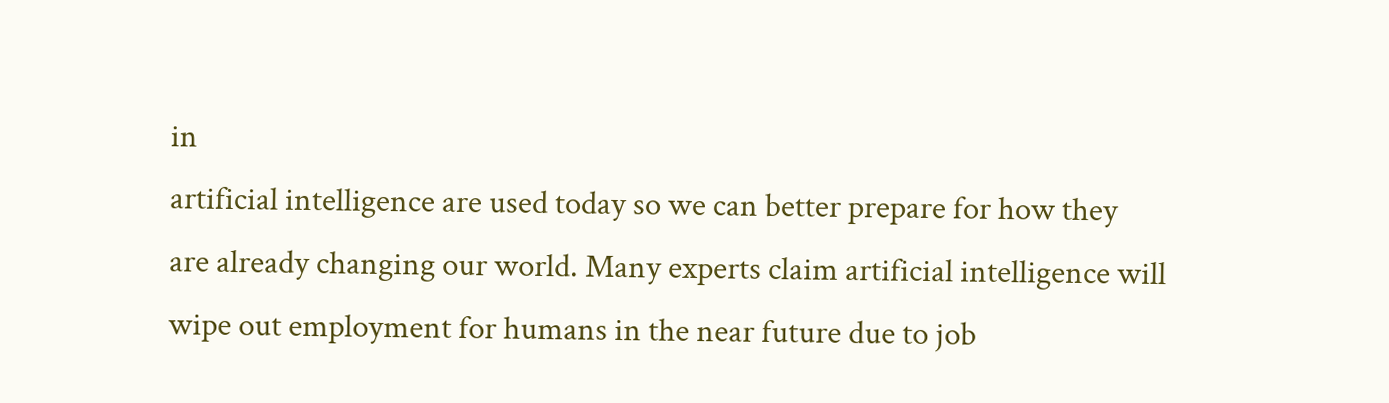in
artificial intelligence are used today so we can better prepare for how they
are already changing our world. Many experts claim artificial intelligence will
wipe out employment for humans in the near future due to job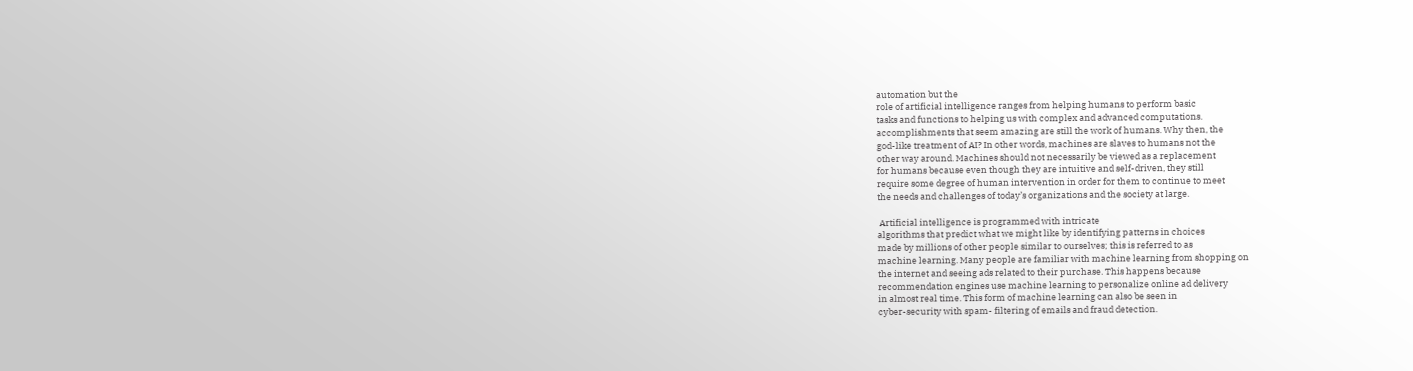automation but the
role of artificial intelligence ranges from helping humans to perform basic
tasks and functions to helping us with complex and advanced computations.
accomplishments that seem amazing are still the work of humans. Why then, the
god-like treatment of AI? In other words, machines are slaves to humans not the
other way around. Machines should not necessarily be viewed as a replacement
for humans because even though they are intuitive and self-driven, they still
require some degree of human intervention in order for them to continue to meet
the needs and challenges of today’s organizations and the society at large.

 Artificial intelligence is programmed with intricate
algorithms that predict what we might like by identifying patterns in choices
made by millions of other people similar to ourselves; this is referred to as
machine learning. Many people are familiar with machine learning from shopping on
the internet and seeing ads related to their purchase. This happens because
recommendation engines use machine learning to personalize online ad delivery
in almost real time. This form of machine learning can also be seen in
cyber-security with spam- filtering of emails and fraud detection.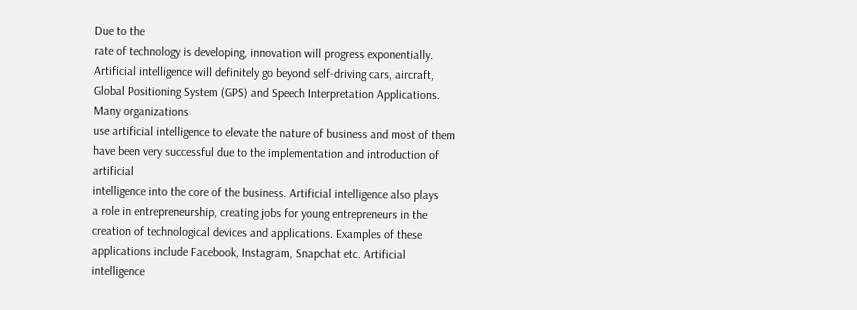Due to the
rate of technology is developing, innovation will progress exponentially.
Artificial intelligence will definitely go beyond self-driving cars, aircraft,
Global Positioning System (GPS) and Speech Interpretation Applications. Many organizations
use artificial intelligence to elevate the nature of business and most of them
have been very successful due to the implementation and introduction of artificial
intelligence into the core of the business. Artificial intelligence also plays
a role in entrepreneurship, creating jobs for young entrepreneurs in the
creation of technological devices and applications. Examples of these
applications include Facebook, Instagram, Snapchat etc. Artificial intelligence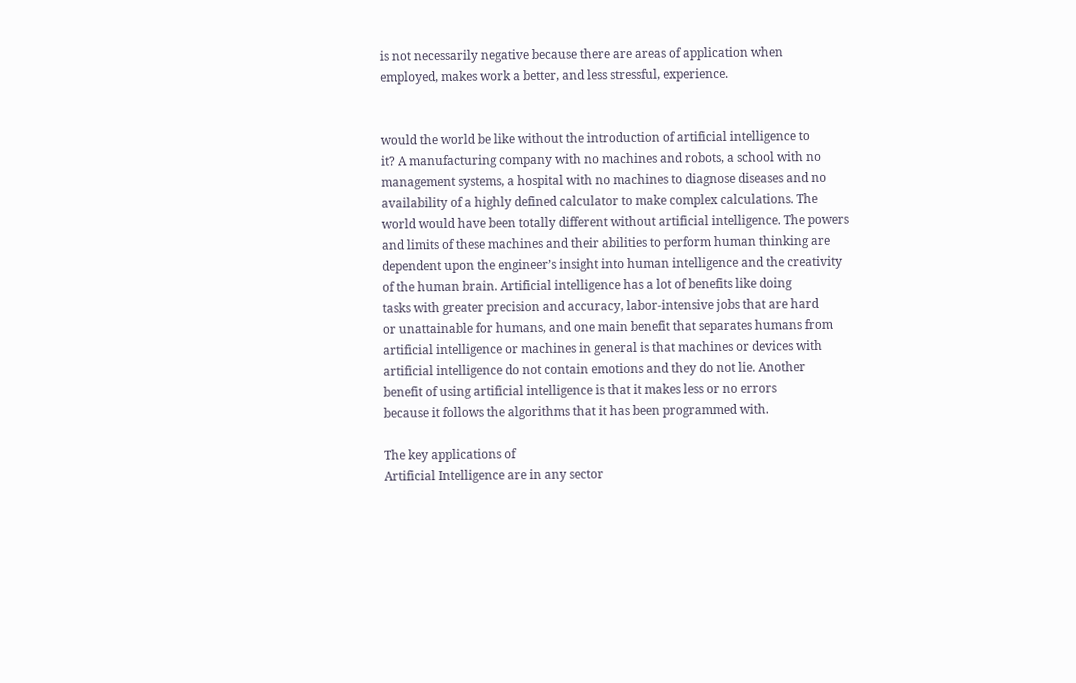is not necessarily negative because there are areas of application when
employed, makes work a better, and less stressful, experience.


would the world be like without the introduction of artificial intelligence to
it? A manufacturing company with no machines and robots, a school with no
management systems, a hospital with no machines to diagnose diseases and no
availability of a highly defined calculator to make complex calculations. The
world would have been totally different without artificial intelligence. The powers
and limits of these machines and their abilities to perform human thinking are
dependent upon the engineer’s insight into human intelligence and the creativity
of the human brain. Artificial intelligence has a lot of benefits like doing
tasks with greater precision and accuracy, labor-intensive jobs that are hard
or unattainable for humans, and one main benefit that separates humans from
artificial intelligence or machines in general is that machines or devices with
artificial intelligence do not contain emotions and they do not lie. Another
benefit of using artificial intelligence is that it makes less or no errors
because it follows the algorithms that it has been programmed with.

The key applications of
Artificial Intelligence are in any sector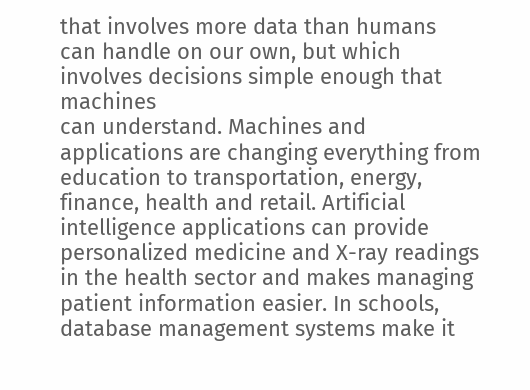that involves more data than humans
can handle on our own, but which involves decisions simple enough that machines
can understand. Machines and applications are changing everything from
education to transportation, energy, finance, health and retail. Artificial
intelligence applications can provide personalized medicine and X-ray readings
in the health sector and makes managing patient information easier. In schools,
database management systems make it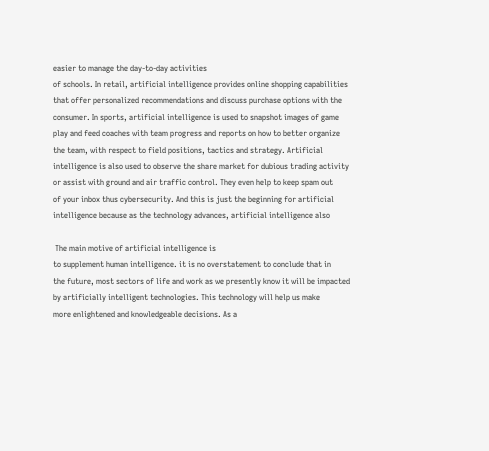easier to manage the day-to-day activities
of schools. In retail, artificial intelligence provides online shopping capabilities
that offer personalized recommendations and discuss purchase options with the
consumer. In sports, artificial intelligence is used to snapshot images of game
play and feed coaches with team progress and reports on how to better organize
the team, with respect to field positions, tactics and strategy. Artificial
intelligence is also used to observe the share market for dubious trading activity
or assist with ground and air traffic control. They even help to keep spam out
of your inbox thus cybersecurity. And this is just the beginning for artificial
intelligence because as the technology advances, artificial intelligence also

 The main motive of artificial intelligence is
to supplement human intelligence. it is no overstatement to conclude that in
the future, most sectors of life and work as we presently know it will be impacted
by artificially intelligent technologies. This technology will help us make
more enlightened and knowledgeable decisions. As a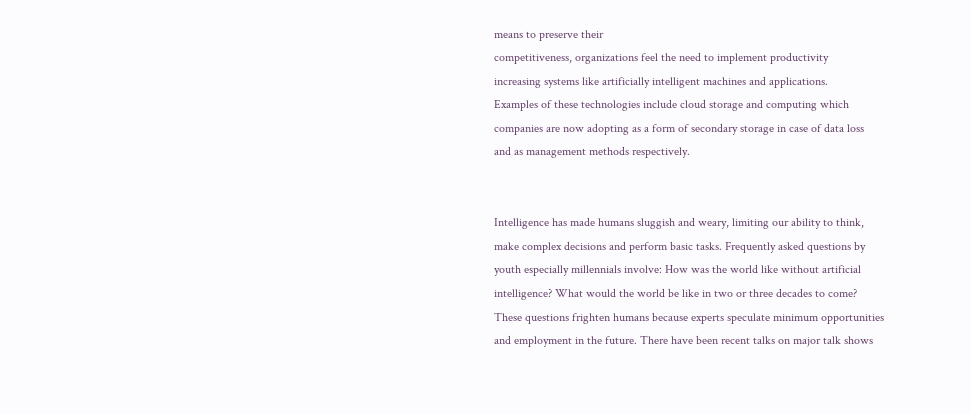means to preserve their
competitiveness, organizations feel the need to implement productivity
increasing systems like artificially intelligent machines and applications.
Examples of these technologies include cloud storage and computing which
companies are now adopting as a form of secondary storage in case of data loss
and as management methods respectively.


Intelligence has made humans sluggish and weary, limiting our ability to think,
make complex decisions and perform basic tasks. Frequently asked questions by
youth especially millennials involve: How was the world like without artificial
intelligence? What would the world be like in two or three decades to come?
These questions frighten humans because experts speculate minimum opportunities
and employment in the future. There have been recent talks on major talk shows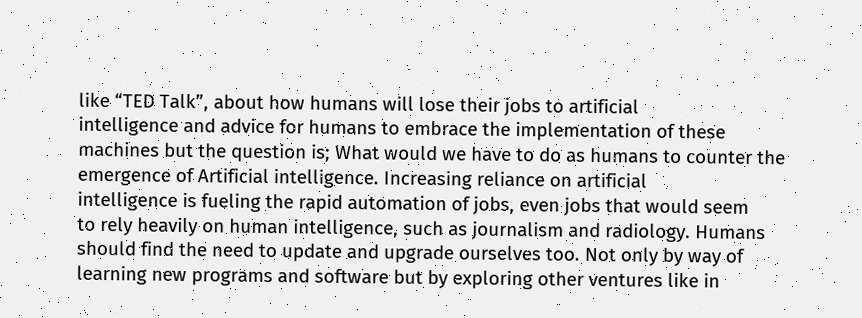like “TED Talk”, about how humans will lose their jobs to artificial
intelligence and advice for humans to embrace the implementation of these
machines but the question is; What would we have to do as humans to counter the
emergence of Artificial intelligence. Increasing reliance on artificial
intelligence is fueling the rapid automation of jobs, even jobs that would seem
to rely heavily on human intelligence, such as journalism and radiology. Humans
should find the need to update and upgrade ourselves too. Not only by way of
learning new programs and software but by exploring other ventures like in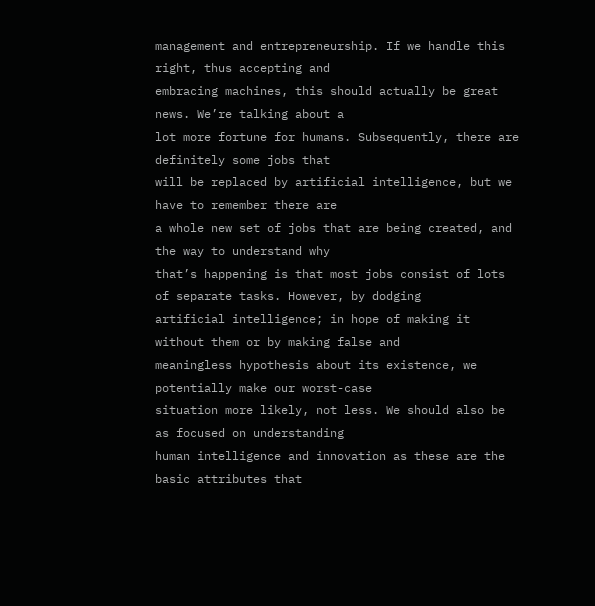management and entrepreneurship. If we handle this right, thus accepting and
embracing machines, this should actually be great news. We’re talking about a
lot more fortune for humans. Subsequently, there are definitely some jobs that
will be replaced by artificial intelligence, but we have to remember there are
a whole new set of jobs that are being created, and the way to understand why
that’s happening is that most jobs consist of lots of separate tasks. However, by dodging
artificial intelligence; in hope of making it without them or by making false and
meaningless hypothesis about its existence, we potentially make our worst-case
situation more likely, not less. We should also be as focused on understanding
human intelligence and innovation as these are the basic attributes that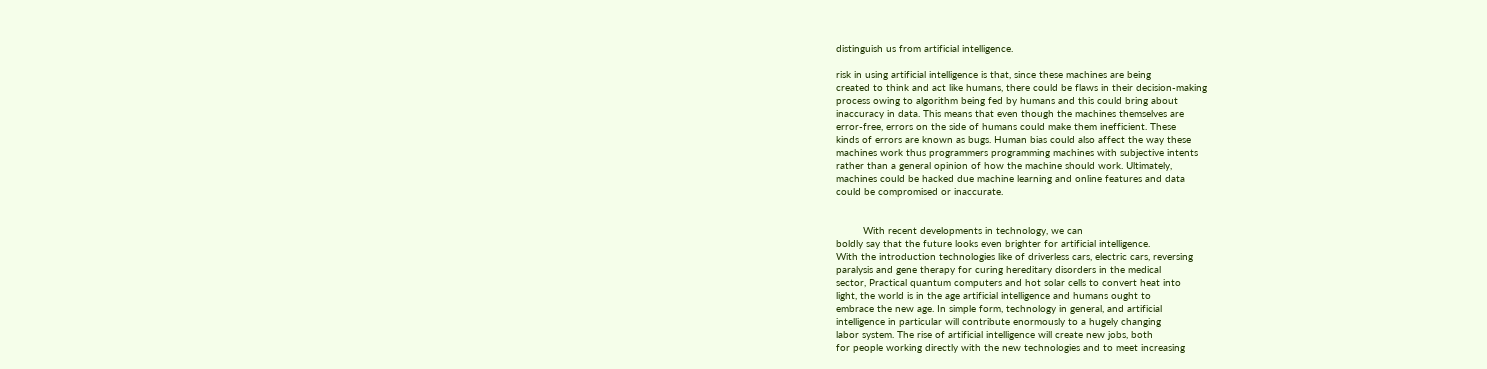distinguish us from artificial intelligence.

risk in using artificial intelligence is that, since these machines are being
created to think and act like humans, there could be flaws in their decision-making
process owing to algorithm being fed by humans and this could bring about
inaccuracy in data. This means that even though the machines themselves are
error-free, errors on the side of humans could make them inefficient. These
kinds of errors are known as bugs. Human bias could also affect the way these
machines work thus programmers programming machines with subjective intents
rather than a general opinion of how the machine should work. Ultimately,
machines could be hacked due machine learning and online features and data
could be compromised or inaccurate.


         With recent developments in technology, we can
boldly say that the future looks even brighter for artificial intelligence.
With the introduction technologies like of driverless cars, electric cars, reversing
paralysis and gene therapy for curing hereditary disorders in the medical
sector, Practical quantum computers and hot solar cells to convert heat into
light, the world is in the age artificial intelligence and humans ought to
embrace the new age. In simple form, technology in general, and artificial
intelligence in particular will contribute enormously to a hugely changing
labor system. The rise of artificial intelligence will create new jobs, both
for people working directly with the new technologies and to meet increasing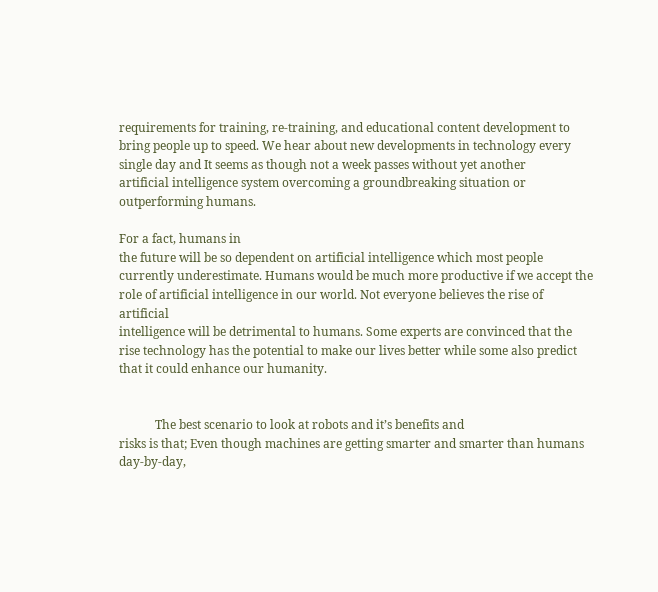requirements for training, re-training, and educational content development to
bring people up to speed. We hear about new developments in technology every
single day and It seems as though not a week passes without yet another
artificial intelligence system overcoming a groundbreaking situation or
outperforming humans.

For a fact, humans in
the future will be so dependent on artificial intelligence which most people
currently underestimate. Humans would be much more productive if we accept the
role of artificial intelligence in our world. Not everyone believes the rise of artificial
intelligence will be detrimental to humans. Some experts are convinced that the
rise technology has the potential to make our lives better while some also predict
that it could enhance our humanity.


            The best scenario to look at robots and it’s benefits and
risks is that; Even though machines are getting smarter and smarter than humans
day-by-day,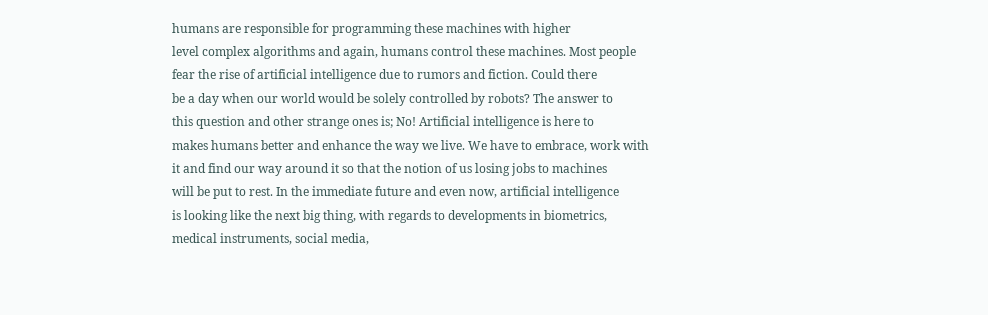humans are responsible for programming these machines with higher
level complex algorithms and again, humans control these machines. Most people
fear the rise of artificial intelligence due to rumors and fiction. Could there
be a day when our world would be solely controlled by robots? The answer to
this question and other strange ones is; No! Artificial intelligence is here to
makes humans better and enhance the way we live. We have to embrace, work with
it and find our way around it so that the notion of us losing jobs to machines
will be put to rest. In the immediate future and even now, artificial intelligence
is looking like the next big thing, with regards to developments in biometrics,
medical instruments, social media,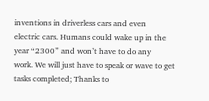inventions in driverless cars and even
electric cars. Humans could wake up in the year “2300” and won’t have to do any
work. We will just have to speak or wave to get tasks completed; Thanks to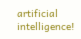artificial intelligence!